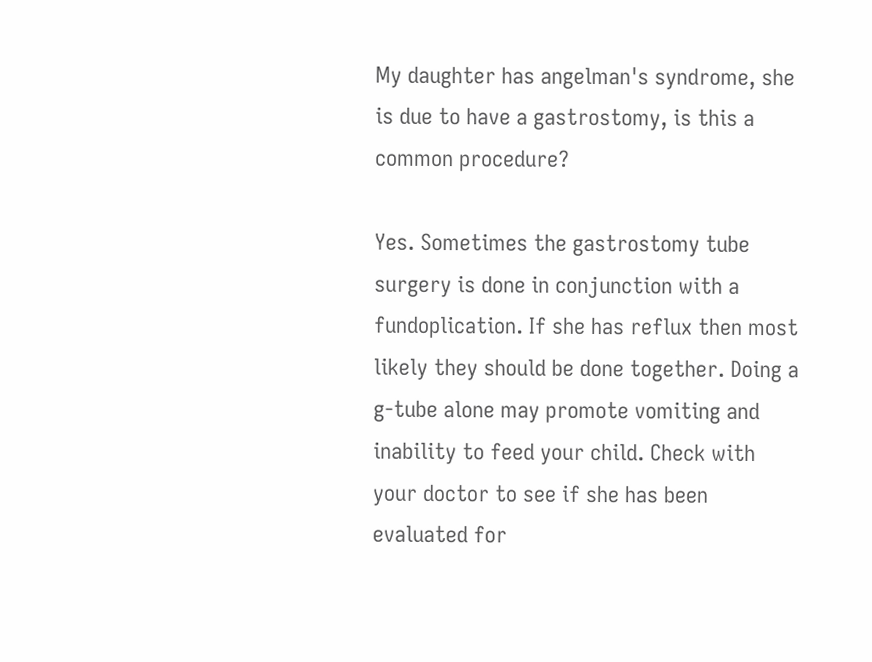My daughter has angelman's syndrome, she is due to have a gastrostomy, is this a common procedure?

Yes. Sometimes the gastrostomy tube surgery is done in conjunction with a fundoplication. If she has reflux then most likely they should be done together. Doing a g-tube alone may promote vomiting and inability to feed your child. Check with your doctor to see if she has been evaluated for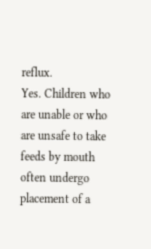reflux.
Yes. Children who are unable or who are unsafe to take feeds by mouth often undergo placement of a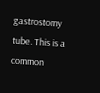gastrostomy tube. This is a common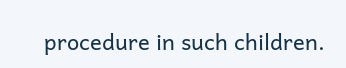procedure in such children.